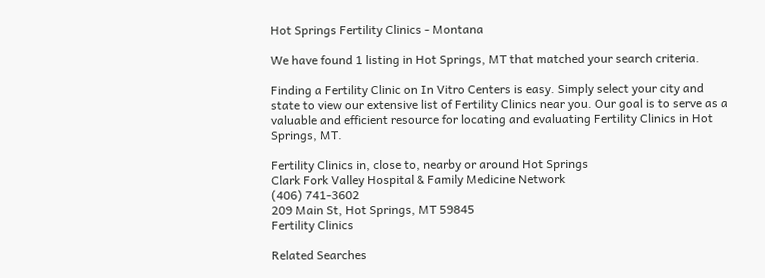Hot Springs Fertility Clinics - Montana

We have found 1 listing in Hot Springs, MT that matched your search criteria.

Finding a Fertility Clinic on In Vitro Centers is easy. Simply select your city and state to view our extensive list of Fertility Clinics near you. Our goal is to serve as a valuable and efficient resource for locating and evaluating Fertility Clinics in Hot Springs, MT.

Fertility Clinics in, close to, nearby or around Hot Springs
Clark Fork Valley Hospital & Family Medicine Network
(406) 741-3602
209 Main St, Hot Springs, MT 59845
Fertility Clinics

Related Searches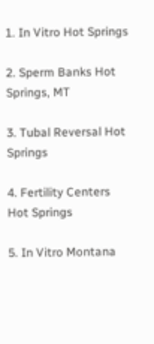1. In Vitro Hot Springs

2. Sperm Banks Hot Springs, MT

3. Tubal Reversal Hot Springs

4. Fertility Centers Hot Springs

5. In Vitro Montana